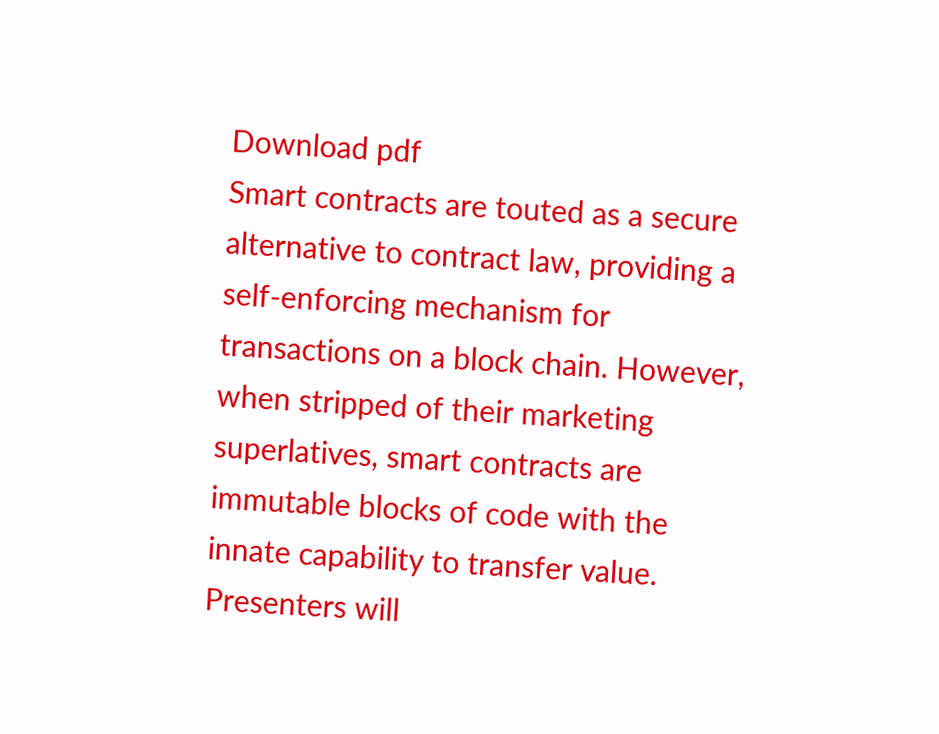Download pdf
Smart contracts are touted as a secure alternative to contract law, providing a self-enforcing mechanism for transactions on a block chain. However, when stripped of their marketing superlatives, smart contracts are immutable blocks of code with the innate capability to transfer value. Presenters will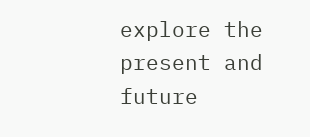explore the present and future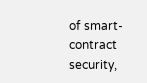of smart-contract security,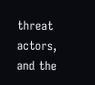threat actors, and the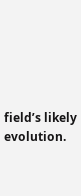field’s likely evolution.